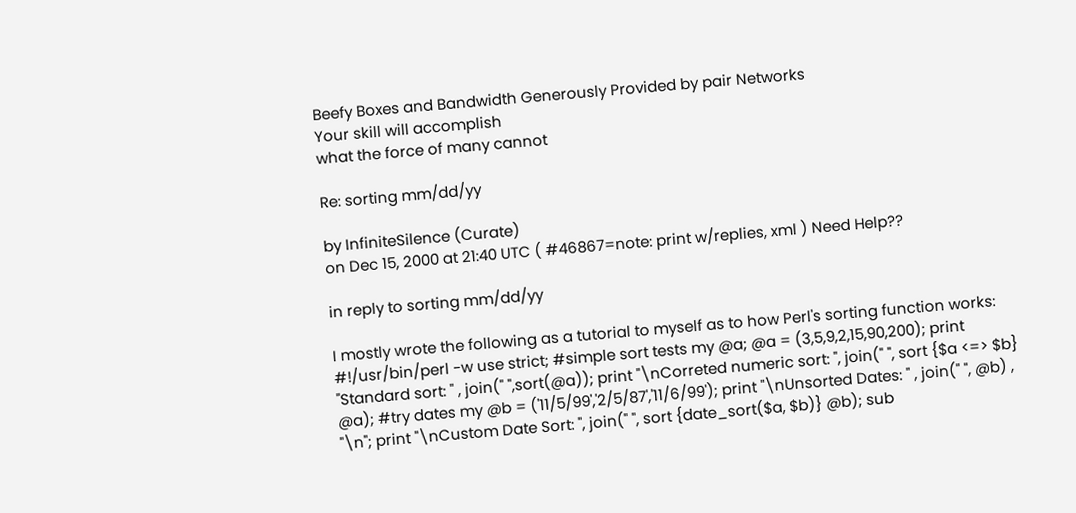Beefy Boxes and Bandwidth Generously Provided by pair Networks
Your skill will accomplish
what the force of many cannot

Re: sorting mm/dd/yy

by InfiniteSilence (Curate)
on Dec 15, 2000 at 21:40 UTC ( #46867=note: print w/replies, xml ) Need Help??

in reply to sorting mm/dd/yy

I mostly wrote the following as a tutorial to myself as to how Perl's sorting function works:
#!/usr/bin/perl -w use strict; #simple sort tests my @a; @a = (3,5,9,2,15,90,200); print "Standard sort: " , join(" ",sort(@a)); print "\nCorreted numeric sort: ", join(" ", sort {$a <=> $b} @a); #try dates my @b = ('11/5/99','2/5/87','11/6/99'); print "\nUnsorted Dates: " , join(" ", @b) , "\n"; print "\nCustom Date Sort: ", join(" ", sort {date_sort($a, $b)} @b); sub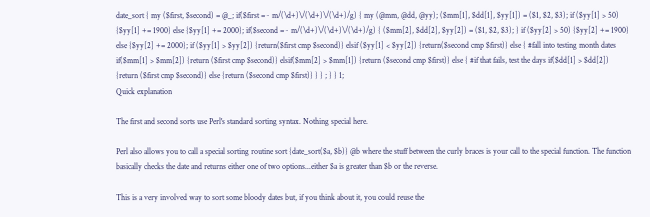date_sort { my ($first, $second) = @_; if($first =~ m/(\d+)\/(\d+)\/(\d+)/g) { my (@mm, @dd, @yy); ($mm[1], $dd[1], $yy[1]) = ($1, $2, $3); if ($yy[1] > 50) {$yy[1] += 1900} else {$yy[1] += 2000}; if($second =~ m/(\d+)\/(\d+)\/(\d+)/g) { ($mm[2], $dd[2], $yy[2]) = ($1, $2, $3); } if ($yy[2] > 50) {$yy[2] += 1900} else {$yy[2] += 2000}; if ($yy[1] > $yy[2]) {return($first cmp $second)} elsif ($yy[1] < $yy[2]) {return($second cmp $first)} else { #fall into testing month dates if($mm[1] > $mm[2]) {return ($first cmp $second)} elsif($mm[2] > $mm[1]) {return ($second cmp $first)} else { #if that fails, test the days if($dd[1] > $dd[2]) {return ($first cmp $second)} else {return ($second cmp $first)} } } ; } } 1;
Quick explanation

The first and second sorts use Perl's standard sorting syntax. Nothing special here.

Perl also allows you to call a special sorting routine sort {date_sort($a, $b)} @b where the stuff between the curly braces is your call to the special function. The function basically checks the date and returns either one of two options...either $a is greater than $b or the reverse.

This is a very involved way to sort some bloody dates but, if you think about it, you could reuse the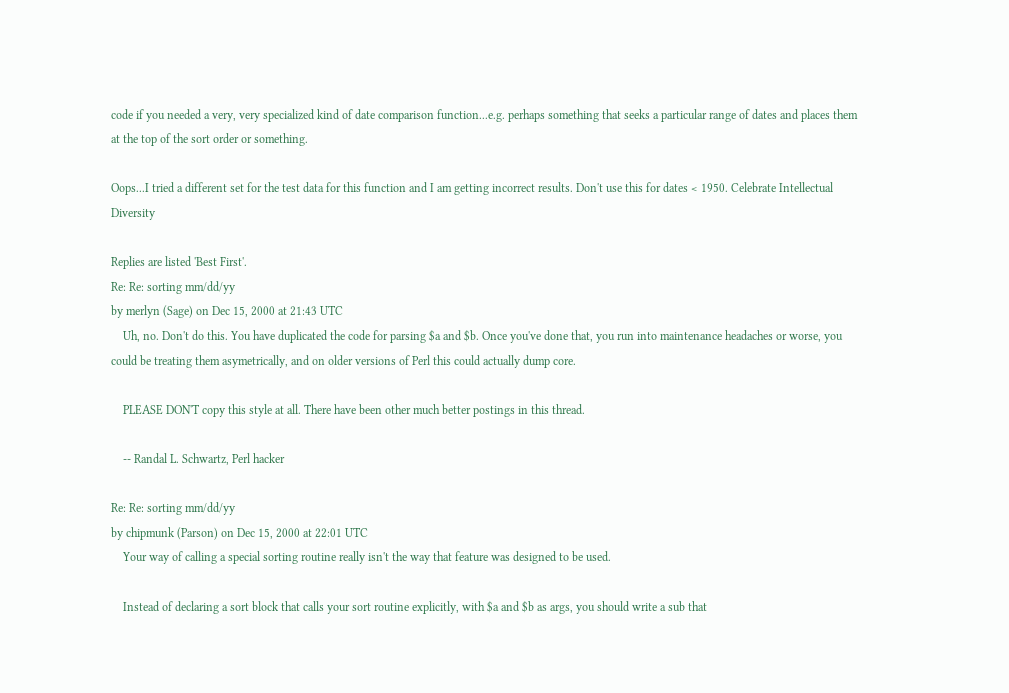code if you needed a very, very specialized kind of date comparison function...e.g. perhaps something that seeks a particular range of dates and places them at the top of the sort order or something.

Oops...I tried a different set for the test data for this function and I am getting incorrect results. Don't use this for dates < 1950. Celebrate Intellectual Diversity

Replies are listed 'Best First'.
Re: Re: sorting mm/dd/yy
by merlyn (Sage) on Dec 15, 2000 at 21:43 UTC
    Uh, no. Don't do this. You have duplicated the code for parsing $a and $b. Once you've done that, you run into maintenance headaches or worse, you could be treating them asymetrically, and on older versions of Perl this could actually dump core.

    PLEASE DON'T copy this style at all. There have been other much better postings in this thread.

    -- Randal L. Schwartz, Perl hacker

Re: Re: sorting mm/dd/yy
by chipmunk (Parson) on Dec 15, 2000 at 22:01 UTC
    Your way of calling a special sorting routine really isn't the way that feature was designed to be used.

    Instead of declaring a sort block that calls your sort routine explicitly, with $a and $b as args, you should write a sub that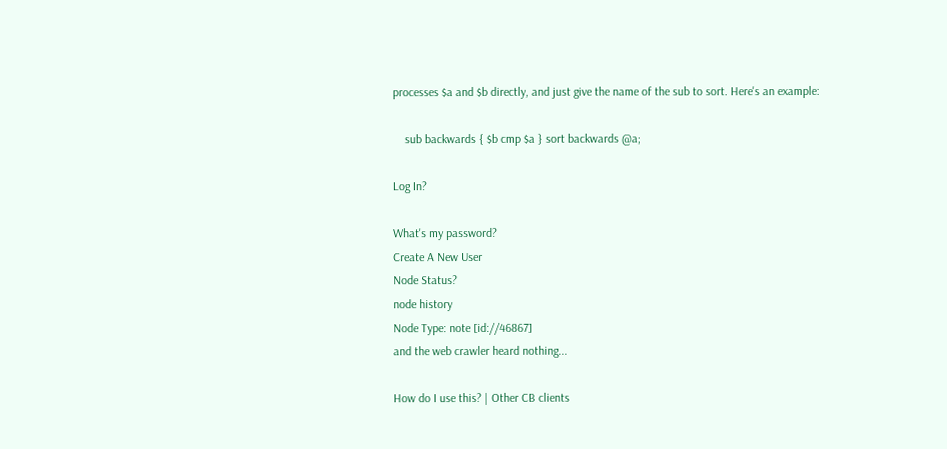processes $a and $b directly, and just give the name of the sub to sort. Here's an example:

    sub backwards { $b cmp $a } sort backwards @a;

Log In?

What's my password?
Create A New User
Node Status?
node history
Node Type: note [id://46867]
and the web crawler heard nothing...

How do I use this? | Other CB clients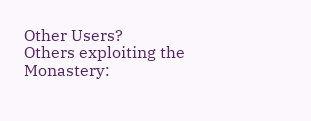Other Users?
Others exploiting the Monastery: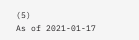(5)
As of 2021-01-17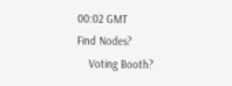00:02 GMT
Find Nodes?
    Voting Booth?